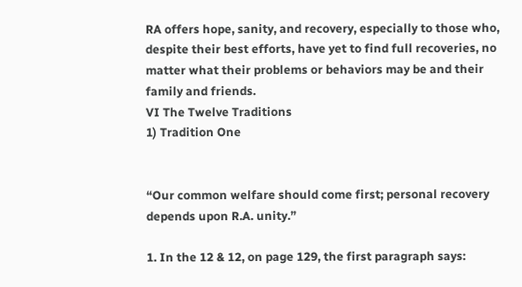RA offers hope, sanity, and recovery, especially to those who, despite their best efforts, have yet to find full recoveries, no matter what their problems or behaviors may be and their family and friends.
VI The Twelve Traditions
1) Tradition One


“Our common welfare should come first; personal recovery depends upon R.A. unity.”

1. In the 12 & 12, on page 129, the first paragraph says: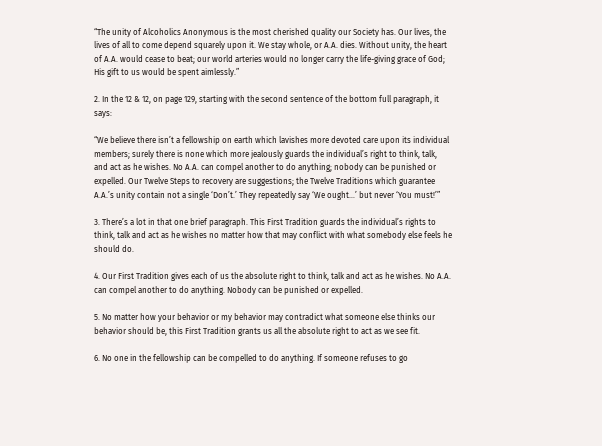“The unity of Alcoholics Anonymous is the most cherished quality our Society has. Our lives, the lives of all to come depend squarely upon it. We stay whole, or A.A. dies. Without unity, the heart of A.A. would cease to beat; our world arteries would no longer carry the life-giving grace of God; His gift to us would be spent aimlessly.”

2. In the 12 & 12, on page 129, starting with the second sentence of the bottom full paragraph, it says:

“We believe there isn’t a fellowship on earth which lavishes more devoted care upon its individual members; surely there is none which more jealously guards the individual’s right to think, talk, and act as he wishes. No A.A. can compel another to do anything; nobody can be punished or expelled. Our Twelve Steps to recovery are suggestions; the Twelve Traditions which guarantee A.A.’s unity contain not a single ‘Don’t.’ They repeatedly say ‘We ought…’ but never ‘You must!’”

3. There’s a lot in that one brief paragraph. This First Tradition guards the individual’s rights to think, talk and act as he wishes no matter how that may conflict with what somebody else feels he should do.

4. Our First Tradition gives each of us the absolute right to think, talk and act as he wishes. No A.A. can compel another to do anything. Nobody can be punished or expelled.

5. No matter how your behavior or my behavior may contradict what someone else thinks our behavior should be, this First Tradition grants us all the absolute right to act as we see fit.

6. No one in the fellowship can be compelled to do anything. If someone refuses to go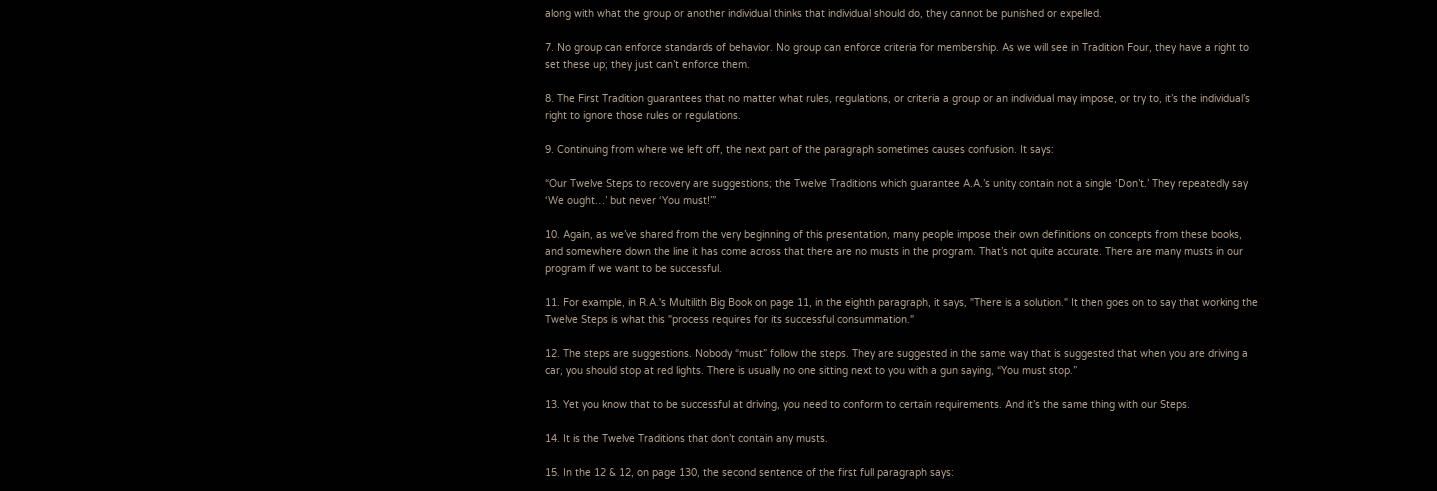along with what the group or another individual thinks that individual should do, they cannot be punished or expelled.

7. No group can enforce standards of behavior. No group can enforce criteria for membership. As we will see in Tradition Four, they have a right to set these up; they just can’t enforce them.

8. The First Tradition guarantees that no matter what rules, regulations, or criteria a group or an individual may impose, or try to, it’s the individual’s right to ignore those rules or regulations.

9. Continuing from where we left off, the next part of the paragraph sometimes causes confusion. It says:

“Our Twelve Steps to recovery are suggestions; the Twelve Traditions which guarantee A.A.’s unity contain not a single ‘Don’t.’ They repeatedly say ‘We ought…’ but never ‘You must!’”

10. Again, as we’ve shared from the very beginning of this presentation, many people impose their own definitions on concepts from these books, and somewhere down the line it has come across that there are no musts in the program. That’s not quite accurate. There are many musts in our program if we want to be successful.

11. For example, in R.A.'s Multilith Big Book on page 11, in the eighth paragraph, it says, "There is a solution." It then goes on to say that working the Twelve Steps is what this "process requires for its successful consummation."

12. The steps are suggestions. Nobody “must” follow the steps. They are suggested in the same way that is suggested that when you are driving a car, you should stop at red lights. There is usually no one sitting next to you with a gun saying, “You must stop.”

13. Yet you know that to be successful at driving, you need to conform to certain requirements. And it’s the same thing with our Steps.

14. It is the Twelve Traditions that don’t contain any musts.

15. In the 12 & 12, on page 130, the second sentence of the first full paragraph says: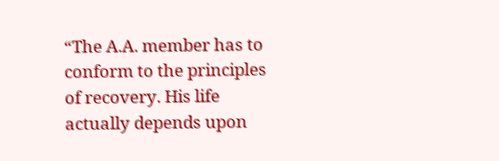“The A.A. member has to conform to the principles of recovery. His life actually depends upon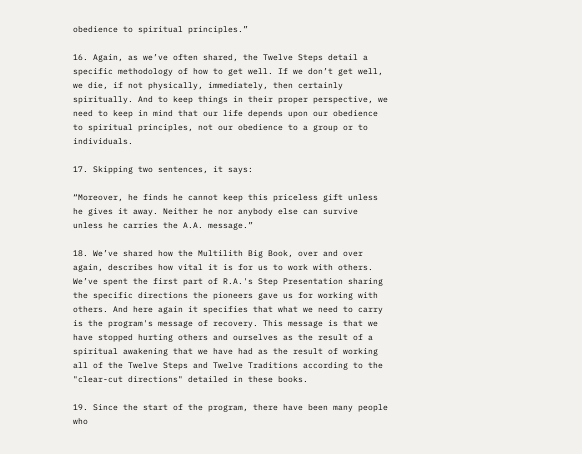obedience to spiritual principles.”

16. Again, as we’ve often shared, the Twelve Steps detail a specific methodology of how to get well. If we don’t get well, we die, if not physically, immediately, then certainly spiritually. And to keep things in their proper perspective, we need to keep in mind that our life depends upon our obedience to spiritual principles, not our obedience to a group or to individuals.

17. Skipping two sentences, it says:

“Moreover, he finds he cannot keep this priceless gift unless he gives it away. Neither he nor anybody else can survive unless he carries the A.A. message.”

18. We’ve shared how the Multilith Big Book, over and over again, describes how vital it is for us to work with others. We’ve spent the first part of R.A.'s Step Presentation sharing the specific directions the pioneers gave us for working with others. And here again it specifies that what we need to carry is the program's message of recovery. This message is that we have stopped hurting others and ourselves as the result of a spiritual awakening that we have had as the result of working all of the Twelve Steps and Twelve Traditions according to the "clear-cut directions" detailed in these books.

19. Since the start of the program, there have been many people who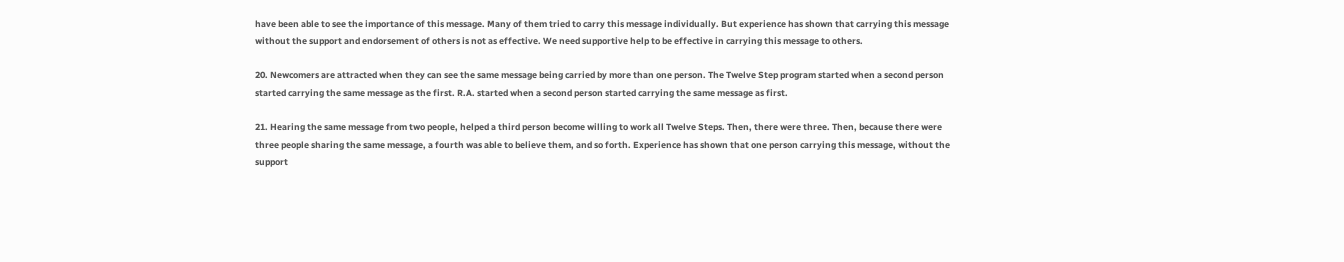have been able to see the importance of this message. Many of them tried to carry this message individually. But experience has shown that carrying this message without the support and endorsement of others is not as effective. We need supportive help to be effective in carrying this message to others.

20. Newcomers are attracted when they can see the same message being carried by more than one person. The Twelve Step program started when a second person started carrying the same message as the first. R.A. started when a second person started carrying the same message as first.

21. Hearing the same message from two people, helped a third person become willing to work all Twelve Steps. Then, there were three. Then, because there were three people sharing the same message, a fourth was able to believe them, and so forth. Experience has shown that one person carrying this message, without the support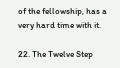of the fellowship, has a very hard time with it.

22. The Twelve Step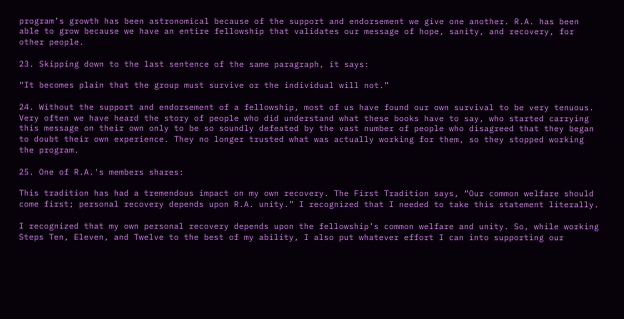program’s growth has been astronomical because of the support and endorsement we give one another. R.A. has been able to grow because we have an entire fellowship that validates our message of hope, sanity, and recovery, for other people.

23. Skipping down to the last sentence of the same paragraph, it says:

“It becomes plain that the group must survive or the individual will not.”

24. Without the support and endorsement of a fellowship, most of us have found our own survival to be very tenuous. Very often we have heard the story of people who did understand what these books have to say, who started carrying this message on their own only to be so soundly defeated by the vast number of people who disagreed that they began to doubt their own experience. They no longer trusted what was actually working for them, so they stopped working the program.

25. One of R.A.'s members shares:

This tradition has had a tremendous impact on my own recovery. The First Tradition says, “Our common welfare should come first; personal recovery depends upon R.A. unity.” I recognized that I needed to take this statement literally.

I recognized that my own personal recovery depends upon the fellowship’s common welfare and unity. So, while working Steps Ten, Eleven, and Twelve to the best of my ability, I also put whatever effort I can into supporting our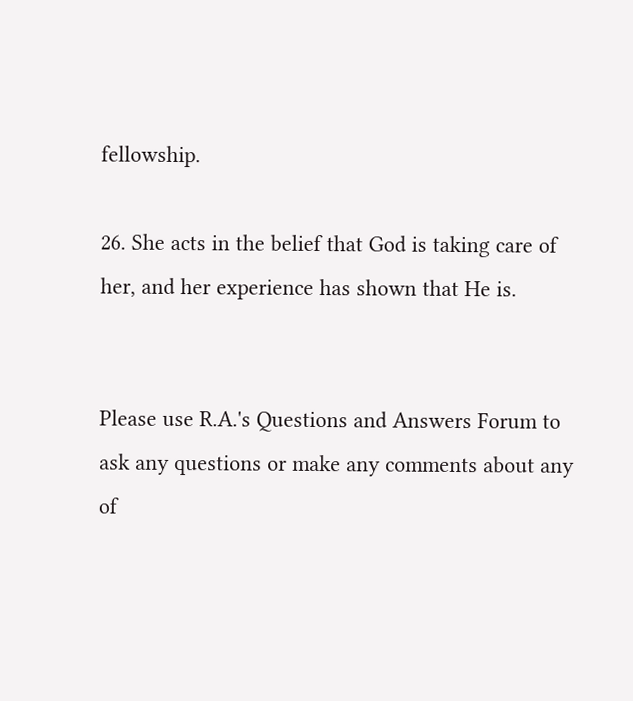fellowship.

26. She acts in the belief that God is taking care of her, and her experience has shown that He is.


Please use R.A.'s Questions and Answers Forum to ask any questions or make any comments about any of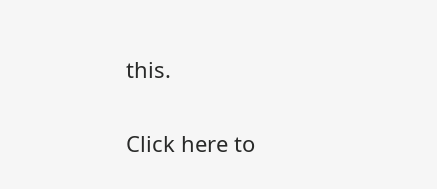this.

Click here to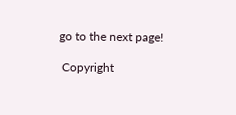go to the next page!

 Copyright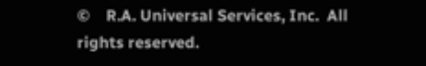©    R.A. Universal Services, Inc.  All rights reserved.